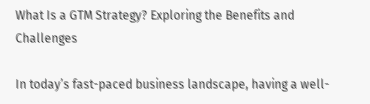What Is a GTM Strategy? Exploring the Benefits and Challenges

In today’s fast-paced business landscape, having a well-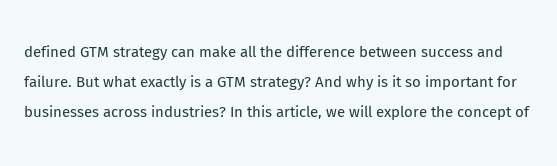defined GTM strategy can make all the difference between success and failure. But what exactly is a GTM strategy? And why is it so important for businesses across industries? In this article, we will explore the concept of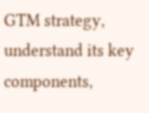GTM strategy, understand its key components,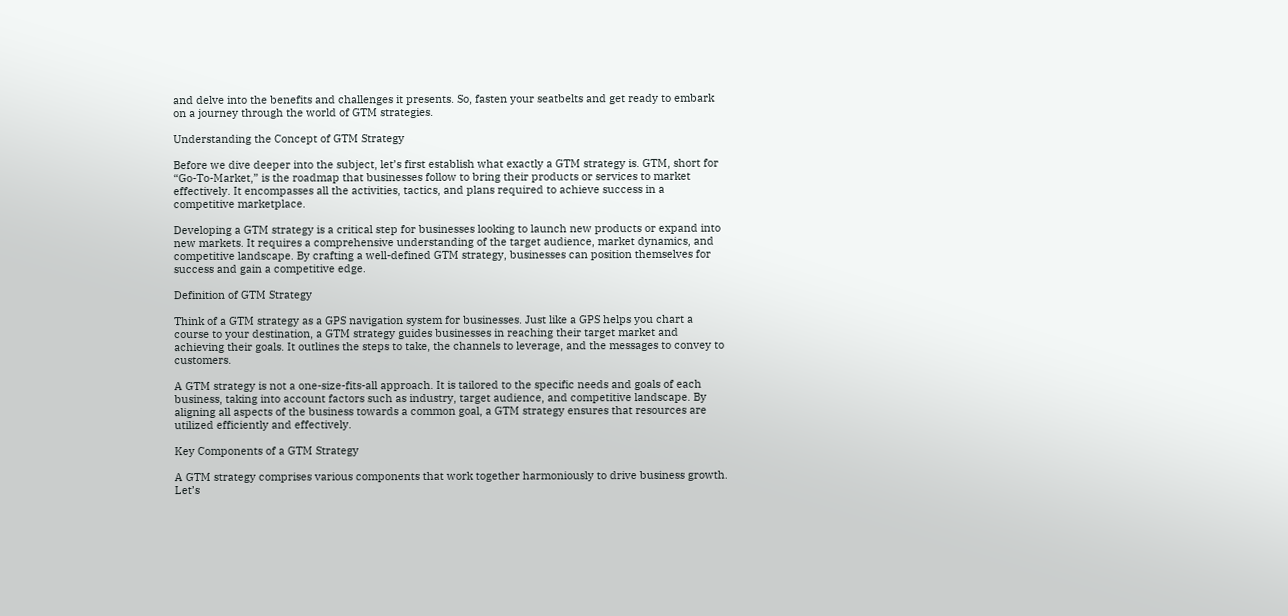and delve into the benefits and challenges it presents. So, fasten your seatbelts and get ready to embark on a journey through the world of GTM strategies.

Understanding the Concept of GTM Strategy

Before we dive deeper into the subject, let’s first establish what exactly a GTM strategy is. GTM, short for “Go-To-Market,” is the roadmap that businesses follow to bring their products or services to market effectively. It encompasses all the activities, tactics, and plans required to achieve success in a competitive marketplace.

Developing a GTM strategy is a critical step for businesses looking to launch new products or expand into new markets. It requires a comprehensive understanding of the target audience, market dynamics, and competitive landscape. By crafting a well-defined GTM strategy, businesses can position themselves for success and gain a competitive edge.

Definition of GTM Strategy

Think of a GTM strategy as a GPS navigation system for businesses. Just like a GPS helps you chart a course to your destination, a GTM strategy guides businesses in reaching their target market and achieving their goals. It outlines the steps to take, the channels to leverage, and the messages to convey to customers.

A GTM strategy is not a one-size-fits-all approach. It is tailored to the specific needs and goals of each business, taking into account factors such as industry, target audience, and competitive landscape. By aligning all aspects of the business towards a common goal, a GTM strategy ensures that resources are utilized efficiently and effectively.

Key Components of a GTM Strategy

A GTM strategy comprises various components that work together harmoniously to drive business growth. Let’s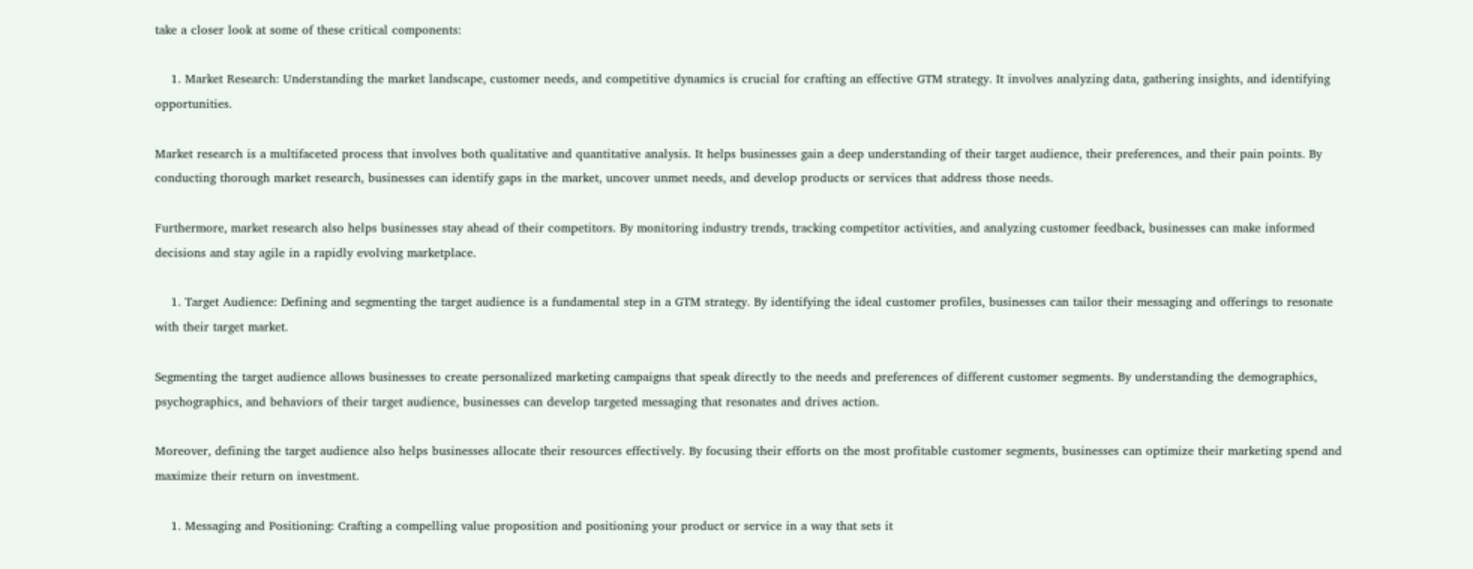take a closer look at some of these critical components:

    1. Market Research: Understanding the market landscape, customer needs, and competitive dynamics is crucial for crafting an effective GTM strategy. It involves analyzing data, gathering insights, and identifying opportunities.

Market research is a multifaceted process that involves both qualitative and quantitative analysis. It helps businesses gain a deep understanding of their target audience, their preferences, and their pain points. By conducting thorough market research, businesses can identify gaps in the market, uncover unmet needs, and develop products or services that address those needs.

Furthermore, market research also helps businesses stay ahead of their competitors. By monitoring industry trends, tracking competitor activities, and analyzing customer feedback, businesses can make informed decisions and stay agile in a rapidly evolving marketplace.

    1. Target Audience: Defining and segmenting the target audience is a fundamental step in a GTM strategy. By identifying the ideal customer profiles, businesses can tailor their messaging and offerings to resonate with their target market.

Segmenting the target audience allows businesses to create personalized marketing campaigns that speak directly to the needs and preferences of different customer segments. By understanding the demographics, psychographics, and behaviors of their target audience, businesses can develop targeted messaging that resonates and drives action.

Moreover, defining the target audience also helps businesses allocate their resources effectively. By focusing their efforts on the most profitable customer segments, businesses can optimize their marketing spend and maximize their return on investment.

    1. Messaging and Positioning: Crafting a compelling value proposition and positioning your product or service in a way that sets it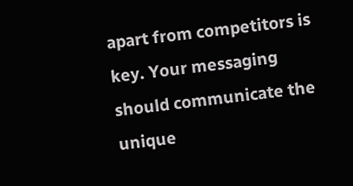apart from competitors is key. Your messaging should communicate the unique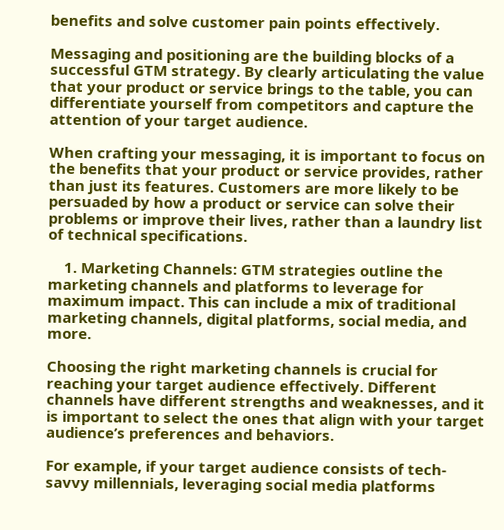benefits and solve customer pain points effectively.

Messaging and positioning are the building blocks of a successful GTM strategy. By clearly articulating the value that your product or service brings to the table, you can differentiate yourself from competitors and capture the attention of your target audience.

When crafting your messaging, it is important to focus on the benefits that your product or service provides, rather than just its features. Customers are more likely to be persuaded by how a product or service can solve their problems or improve their lives, rather than a laundry list of technical specifications.

    1. Marketing Channels: GTM strategies outline the marketing channels and platforms to leverage for maximum impact. This can include a mix of traditional marketing channels, digital platforms, social media, and more.

Choosing the right marketing channels is crucial for reaching your target audience effectively. Different channels have different strengths and weaknesses, and it is important to select the ones that align with your target audience’s preferences and behaviors.

For example, if your target audience consists of tech-savvy millennials, leveraging social media platforms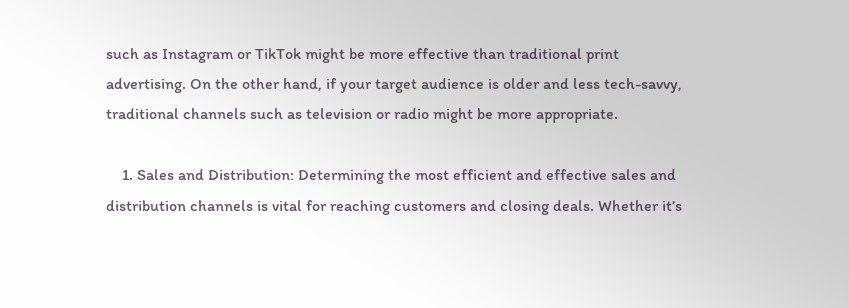such as Instagram or TikTok might be more effective than traditional print advertising. On the other hand, if your target audience is older and less tech-savvy, traditional channels such as television or radio might be more appropriate.

    1. Sales and Distribution: Determining the most efficient and effective sales and distribution channels is vital for reaching customers and closing deals. Whether it’s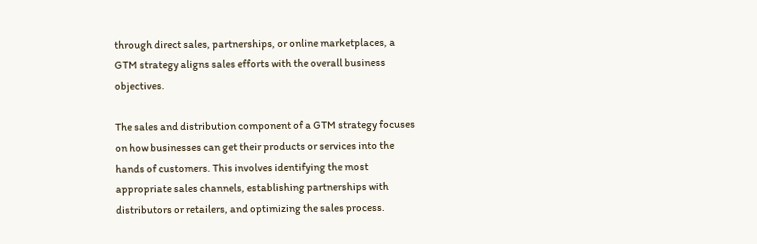through direct sales, partnerships, or online marketplaces, a GTM strategy aligns sales efforts with the overall business objectives.

The sales and distribution component of a GTM strategy focuses on how businesses can get their products or services into the hands of customers. This involves identifying the most appropriate sales channels, establishing partnerships with distributors or retailers, and optimizing the sales process.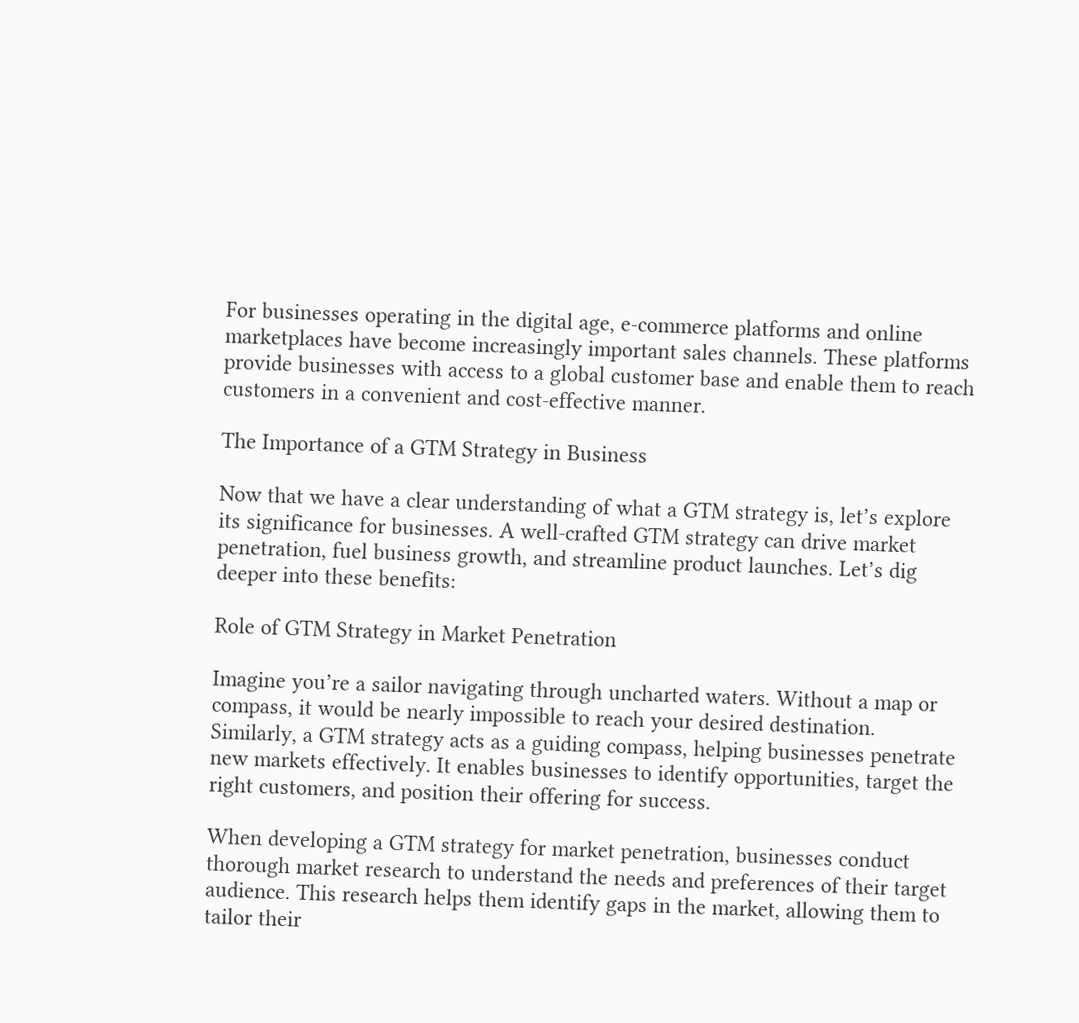For businesses operating in the digital age, e-commerce platforms and online marketplaces have become increasingly important sales channels. These platforms provide businesses with access to a global customer base and enable them to reach customers in a convenient and cost-effective manner.

The Importance of a GTM Strategy in Business

Now that we have a clear understanding of what a GTM strategy is, let’s explore its significance for businesses. A well-crafted GTM strategy can drive market penetration, fuel business growth, and streamline product launches. Let’s dig deeper into these benefits:

Role of GTM Strategy in Market Penetration

Imagine you’re a sailor navigating through uncharted waters. Without a map or compass, it would be nearly impossible to reach your desired destination. Similarly, a GTM strategy acts as a guiding compass, helping businesses penetrate new markets effectively. It enables businesses to identify opportunities, target the right customers, and position their offering for success.

When developing a GTM strategy for market penetration, businesses conduct thorough market research to understand the needs and preferences of their target audience. This research helps them identify gaps in the market, allowing them to tailor their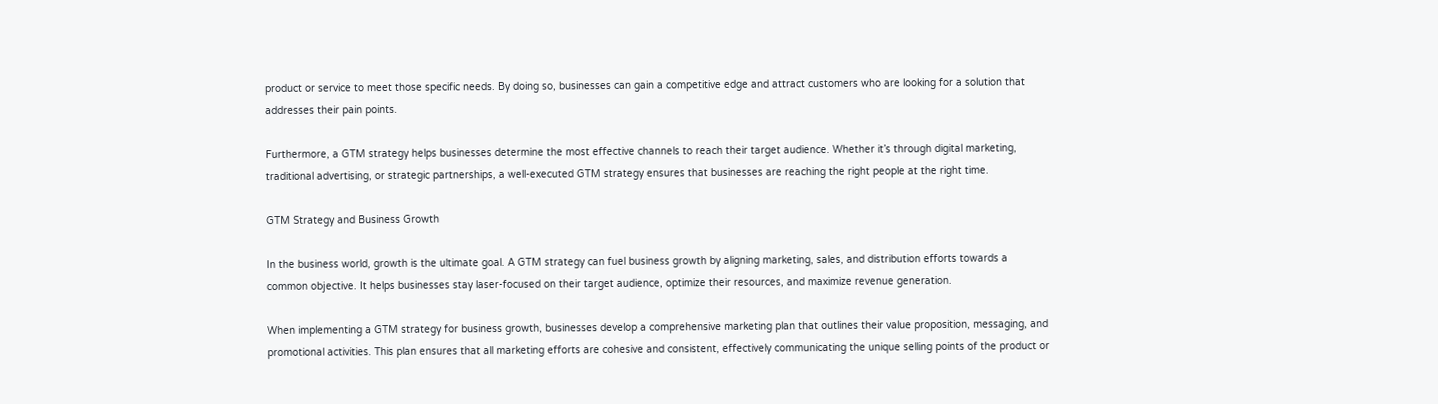product or service to meet those specific needs. By doing so, businesses can gain a competitive edge and attract customers who are looking for a solution that addresses their pain points.

Furthermore, a GTM strategy helps businesses determine the most effective channels to reach their target audience. Whether it’s through digital marketing, traditional advertising, or strategic partnerships, a well-executed GTM strategy ensures that businesses are reaching the right people at the right time.

GTM Strategy and Business Growth

In the business world, growth is the ultimate goal. A GTM strategy can fuel business growth by aligning marketing, sales, and distribution efforts towards a common objective. It helps businesses stay laser-focused on their target audience, optimize their resources, and maximize revenue generation.

When implementing a GTM strategy for business growth, businesses develop a comprehensive marketing plan that outlines their value proposition, messaging, and promotional activities. This plan ensures that all marketing efforts are cohesive and consistent, effectively communicating the unique selling points of the product or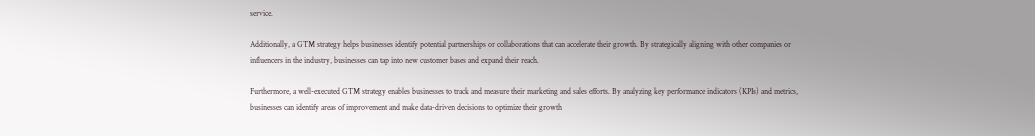service.

Additionally, a GTM strategy helps businesses identify potential partnerships or collaborations that can accelerate their growth. By strategically aligning with other companies or influencers in the industry, businesses can tap into new customer bases and expand their reach.

Furthermore, a well-executed GTM strategy enables businesses to track and measure their marketing and sales efforts. By analyzing key performance indicators (KPIs) and metrics, businesses can identify areas of improvement and make data-driven decisions to optimize their growth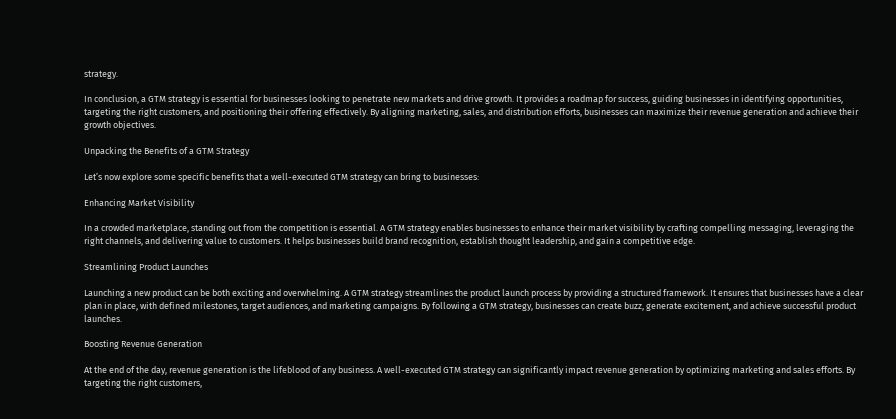strategy.

In conclusion, a GTM strategy is essential for businesses looking to penetrate new markets and drive growth. It provides a roadmap for success, guiding businesses in identifying opportunities, targeting the right customers, and positioning their offering effectively. By aligning marketing, sales, and distribution efforts, businesses can maximize their revenue generation and achieve their growth objectives.

Unpacking the Benefits of a GTM Strategy

Let’s now explore some specific benefits that a well-executed GTM strategy can bring to businesses:

Enhancing Market Visibility

In a crowded marketplace, standing out from the competition is essential. A GTM strategy enables businesses to enhance their market visibility by crafting compelling messaging, leveraging the right channels, and delivering value to customers. It helps businesses build brand recognition, establish thought leadership, and gain a competitive edge.

Streamlining Product Launches

Launching a new product can be both exciting and overwhelming. A GTM strategy streamlines the product launch process by providing a structured framework. It ensures that businesses have a clear plan in place, with defined milestones, target audiences, and marketing campaigns. By following a GTM strategy, businesses can create buzz, generate excitement, and achieve successful product launches.

Boosting Revenue Generation

At the end of the day, revenue generation is the lifeblood of any business. A well-executed GTM strategy can significantly impact revenue generation by optimizing marketing and sales efforts. By targeting the right customers,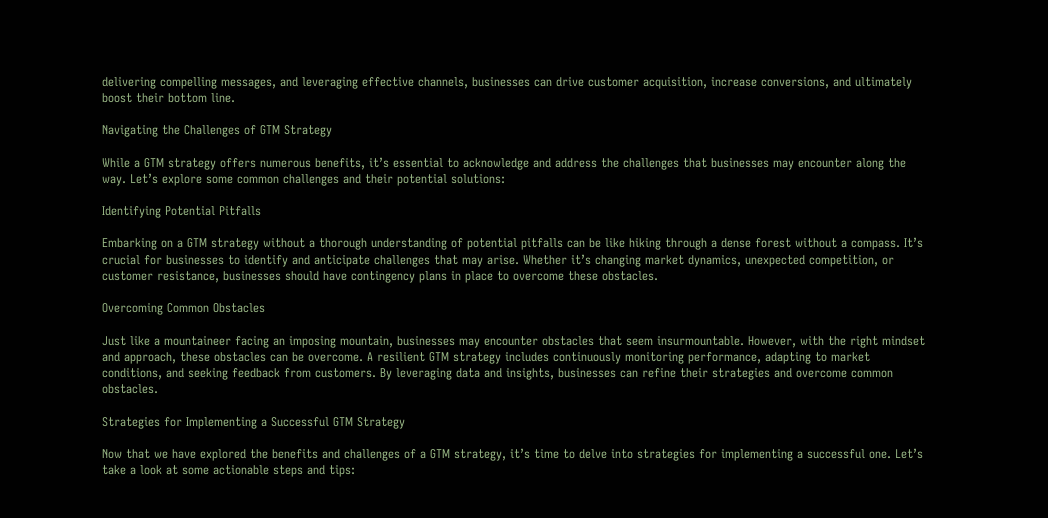delivering compelling messages, and leveraging effective channels, businesses can drive customer acquisition, increase conversions, and ultimately boost their bottom line.

Navigating the Challenges of GTM Strategy

While a GTM strategy offers numerous benefits, it’s essential to acknowledge and address the challenges that businesses may encounter along the way. Let’s explore some common challenges and their potential solutions:

Identifying Potential Pitfalls

Embarking on a GTM strategy without a thorough understanding of potential pitfalls can be like hiking through a dense forest without a compass. It’s crucial for businesses to identify and anticipate challenges that may arise. Whether it’s changing market dynamics, unexpected competition, or customer resistance, businesses should have contingency plans in place to overcome these obstacles.

Overcoming Common Obstacles

Just like a mountaineer facing an imposing mountain, businesses may encounter obstacles that seem insurmountable. However, with the right mindset and approach, these obstacles can be overcome. A resilient GTM strategy includes continuously monitoring performance, adapting to market conditions, and seeking feedback from customers. By leveraging data and insights, businesses can refine their strategies and overcome common obstacles.

Strategies for Implementing a Successful GTM Strategy

Now that we have explored the benefits and challenges of a GTM strategy, it’s time to delve into strategies for implementing a successful one. Let’s take a look at some actionable steps and tips: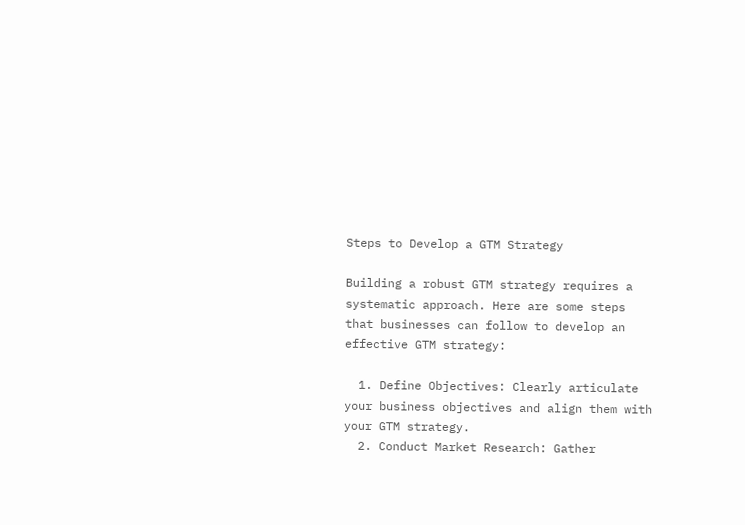Steps to Develop a GTM Strategy

Building a robust GTM strategy requires a systematic approach. Here are some steps that businesses can follow to develop an effective GTM strategy:

  1. Define Objectives: Clearly articulate your business objectives and align them with your GTM strategy.
  2. Conduct Market Research: Gather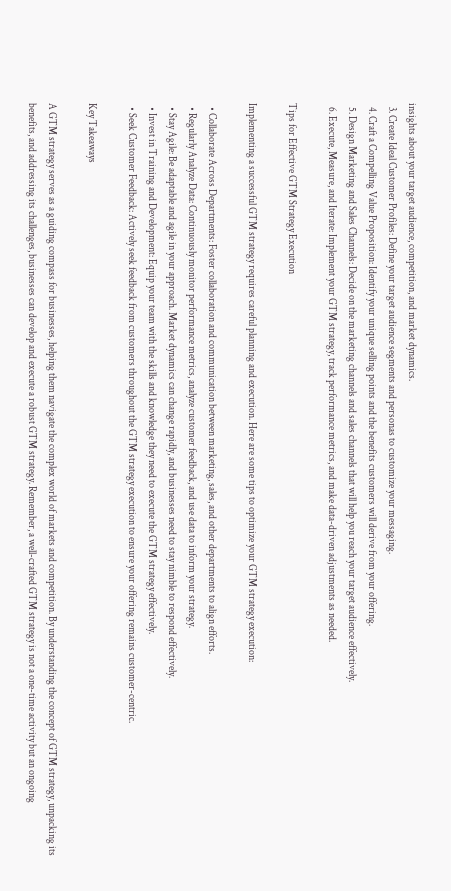insights about your target audience, competition, and market dynamics.
  3. Create Ideal Customer Profiles: Define your target audience segments and personas to customize your messaging.
  4. Craft a Compelling Value Proposition: Identify your unique selling points and the benefits customers will derive from your offering.
  5. Design Marketing and Sales Channels: Decide on the marketing channels and sales channels that will help you reach your target audience effectively.
  6. Execute, Measure, and Iterate: Implement your GTM strategy, track performance metrics, and make data-driven adjustments as needed.

Tips for Effective GTM Strategy Execution

Implementing a successful GTM strategy requires careful planning and execution. Here are some tips to optimize your GTM strategy execution:

  • Collaborate Across Departments: Foster collaboration and communication between marketing, sales, and other departments to align efforts.
  • Regularly Analyze Data: Continuously monitor performance metrics, analyze customer feedback, and use data to inform your strategy.
  • Stay Agile: Be adaptable and agile in your approach. Market dynamics can change rapidly, and businesses need to stay nimble to respond effectively.
  • Invest in Training and Development: Equip your team with the skills and knowledge they need to execute the GTM strategy effectively.
  • Seek Customer Feedback: Actively seek feedback from customers throughout the GTM strategy execution to ensure your offering remains customer-centric.

Key Takeaways

A GTM strategy serves as a guiding compass for businesses, helping them navigate the complex world of markets and competition. By understanding the concept of GTM strategy, unpacking its benefits, and addressing its challenges, businesses can develop and execute a robust GTM strategy. Remember, a well-crafted GTM strategy is not a one-time activity but an ongoing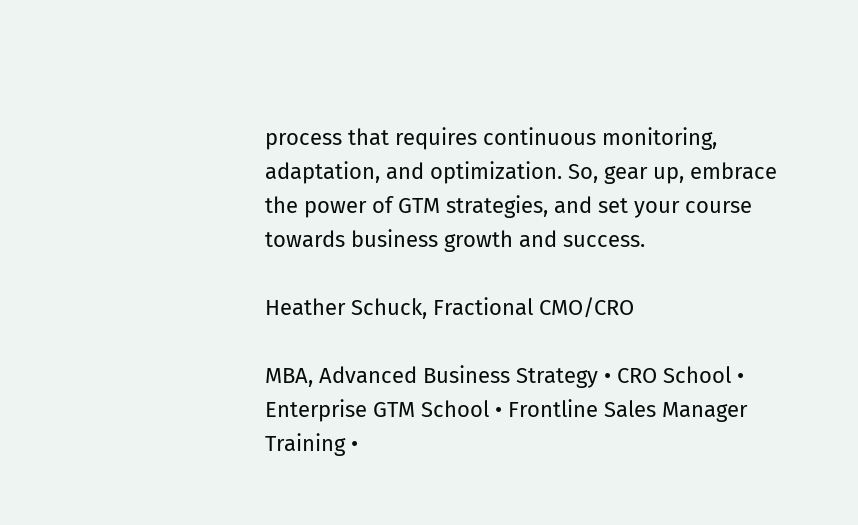process that requires continuous monitoring, adaptation, and optimization. So, gear up, embrace the power of GTM strategies, and set your course towards business growth and success.

Heather Schuck, Fractional CMO/CRO

MBA, Advanced Business Strategy • CRO School • Enterprise GTM School • Frontline Sales Manager Training •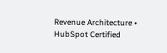Revenue Architecture • HubSpot Certified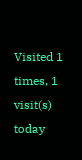Visited 1 times, 1 visit(s) today